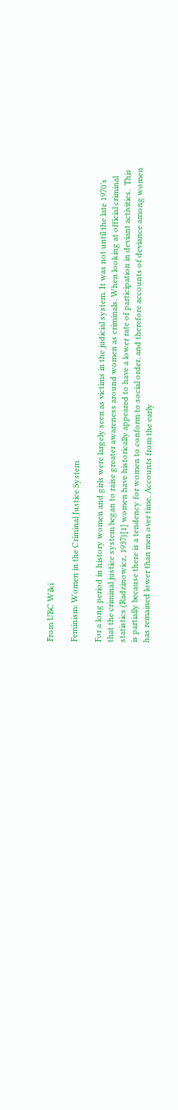From UBC Wiki

Feminism: Women in the Criminal Justice System

For a long period in history women and girls were largely seen as victims in the judicial system. It was not until the late 1970’s that the criminal justice system began to raise greater awareness around women as criminals. When looking at official criminal statistics (Radzinowicz, 1937)[1] women have historically appeared to have a lower rate of participation in deviant activities.  This is partially because there is a tendency for women to conform to social order, and therefore accounts of deviance among women has remained lower than men over time. Accounts from the early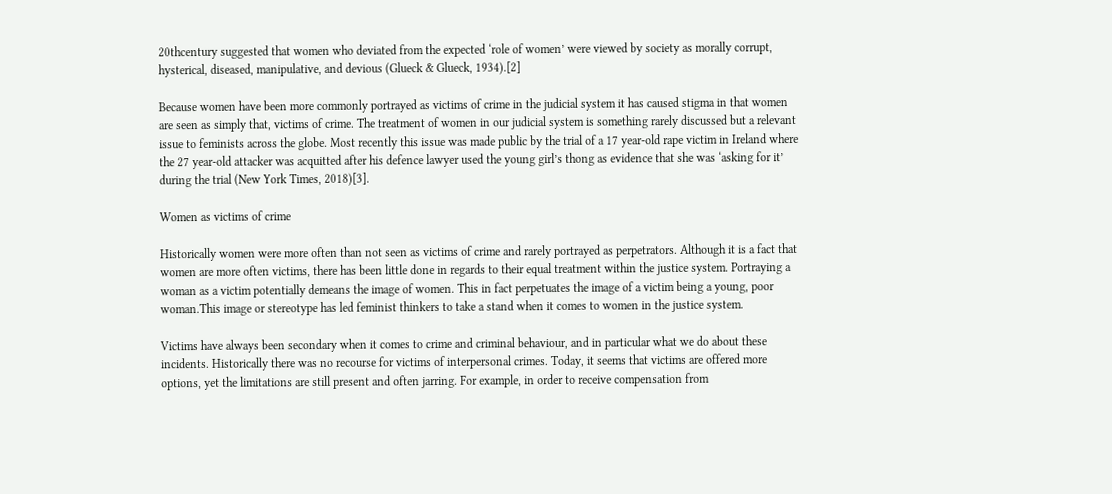20thcentury suggested that women who deviated from the expected ‘role of women’ were viewed by society as morally corrupt, hysterical, diseased, manipulative, and devious (Glueck & Glueck, 1934).[2]

Because women have been more commonly portrayed as victims of crime in the judicial system it has caused stigma in that women are seen as simply that, victims of crime. The treatment of women in our judicial system is something rarely discussed but a relevant issue to feminists across the globe. Most recently this issue was made public by the trial of a 17 year-old rape victim in Ireland where the 27 year-old attacker was acquitted after his defence lawyer used the young girl’s thong as evidence that she was ‘asking for it’ during the trial (New York Times, 2018)[3].

Women as victims of crime

Historically women were more often than not seen as victims of crime and rarely portrayed as perpetrators. Although it is a fact that women are more often victims, there has been little done in regards to their equal treatment within the justice system. Portraying a woman as a victim potentially demeans the image of women. This in fact perpetuates the image of a victim being a young, poor woman.This image or stereotype has led feminist thinkers to take a stand when it comes to women in the justice system.

Victims have always been secondary when it comes to crime and criminal behaviour, and in particular what we do about these incidents. Historically there was no recourse for victims of interpersonal crimes. Today, it seems that victims are offered more options, yet the limitations are still present and often jarring. For example, in order to receive compensation from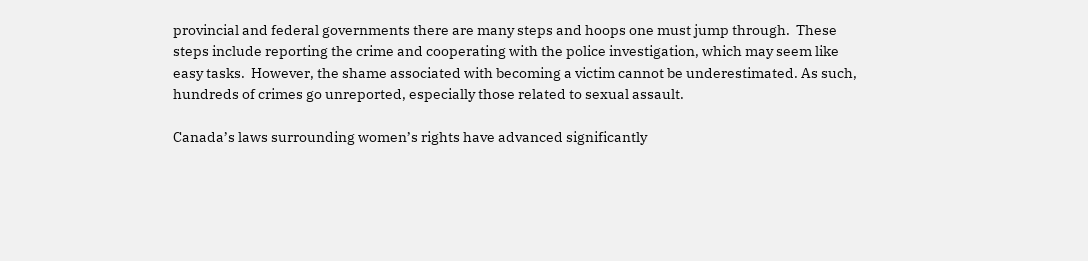provincial and federal governments there are many steps and hoops one must jump through.  These steps include reporting the crime and cooperating with the police investigation, which may seem like easy tasks.  However, the shame associated with becoming a victim cannot be underestimated. As such, hundreds of crimes go unreported, especially those related to sexual assault.

Canada’s laws surrounding women’s rights have advanced significantly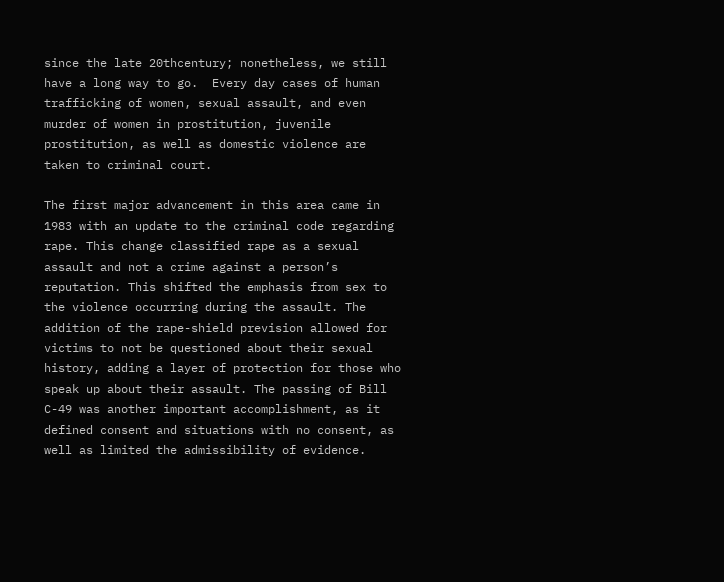since the late 20thcentury; nonetheless, we still have a long way to go.  Every day cases of human trafficking of women, sexual assault, and even murder of women in prostitution, juvenile prostitution, as well as domestic violence are taken to criminal court.

The first major advancement in this area came in 1983 with an update to the criminal code regarding rape. This change classified rape as a sexual assault and not a crime against a person’s reputation. This shifted the emphasis from sex to the violence occurring during the assault. The addition of the rape-shield prevision allowed for victims to not be questioned about their sexual history, adding a layer of protection for those who speak up about their assault. The passing of Bill C-49 was another important accomplishment, as it defined consent and situations with no consent, as well as limited the admissibility of evidence.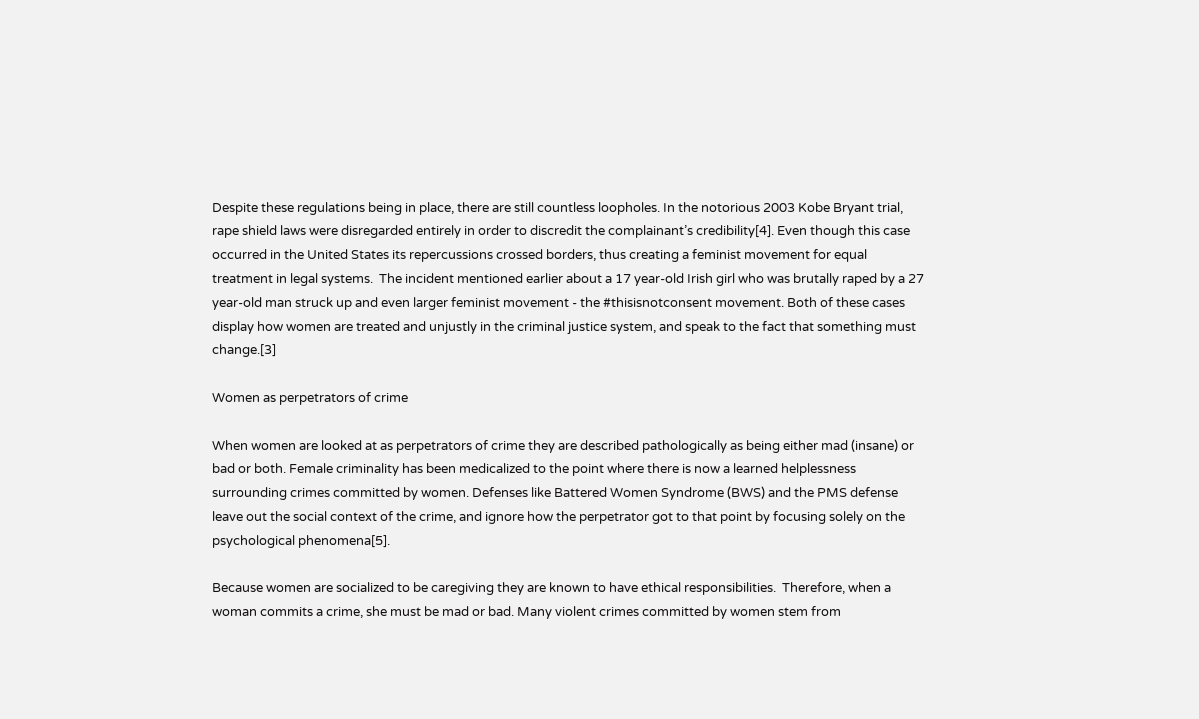Despite these regulations being in place, there are still countless loopholes. In the notorious 2003 Kobe Bryant trial, rape shield laws were disregarded entirely in order to discredit the complainant’s credibility[4]. Even though this case occurred in the United States its repercussions crossed borders, thus creating a feminist movement for equal treatment in legal systems.  The incident mentioned earlier about a 17 year-old Irish girl who was brutally raped by a 27 year-old man struck up and even larger feminist movement - the #thisisnotconsent movement. Both of these cases display how women are treated and unjustly in the criminal justice system, and speak to the fact that something must change.[3]

Women as perpetrators of crime

When women are looked at as perpetrators of crime they are described pathologically as being either mad (insane) or bad or both. Female criminality has been medicalized to the point where there is now a learned helplessness surrounding crimes committed by women. Defenses like Battered Women Syndrome (BWS) and the PMS defense leave out the social context of the crime, and ignore how the perpetrator got to that point by focusing solely on the psychological phenomena[5].

Because women are socialized to be caregiving they are known to have ethical responsibilities.  Therefore, when a woman commits a crime, she must be mad or bad. Many violent crimes committed by women stem from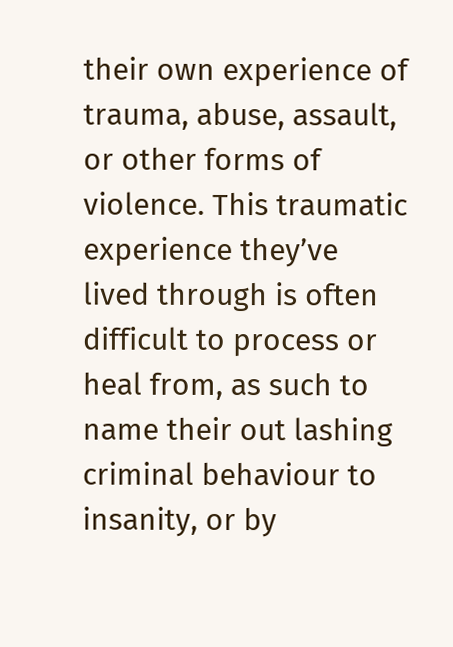their own experience of trauma, abuse, assault, or other forms of violence. This traumatic experience they’ve lived through is often difficult to process or heal from, as such to name their out lashing criminal behaviour to insanity, or by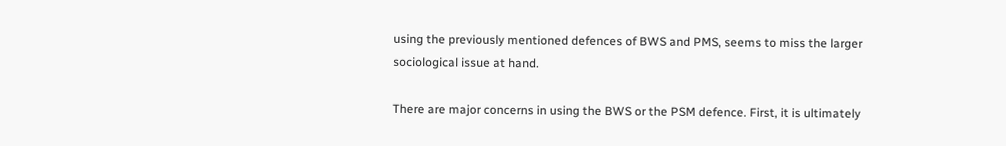using the previously mentioned defences of BWS and PMS, seems to miss the larger sociological issue at hand.

There are major concerns in using the BWS or the PSM defence. First, it is ultimately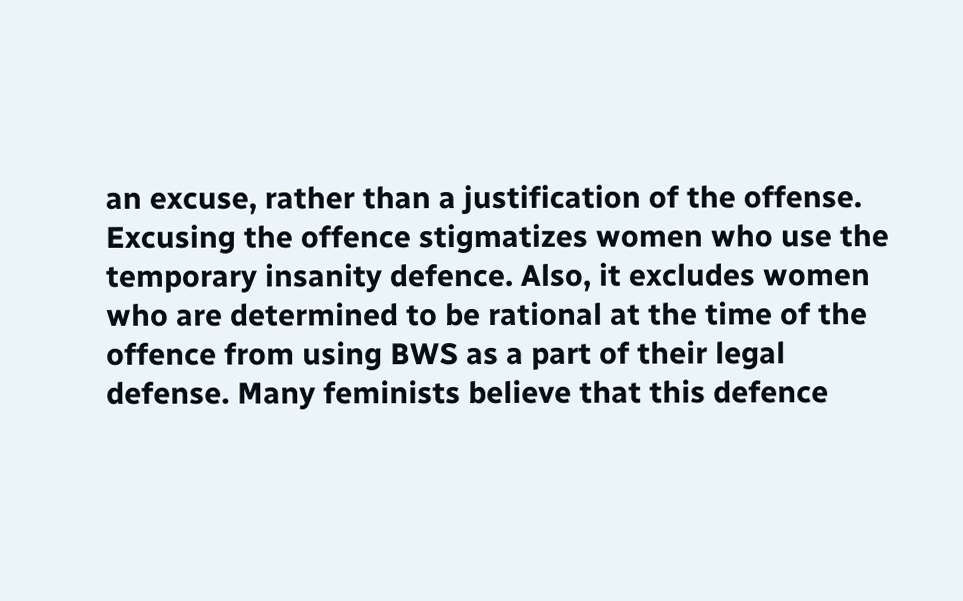an excuse, rather than a justification of the offense. Excusing the offence stigmatizes women who use the temporary insanity defence. Also, it excludes women who are determined to be rational at the time of the offence from using BWS as a part of their legal defense. Many feminists believe that this defence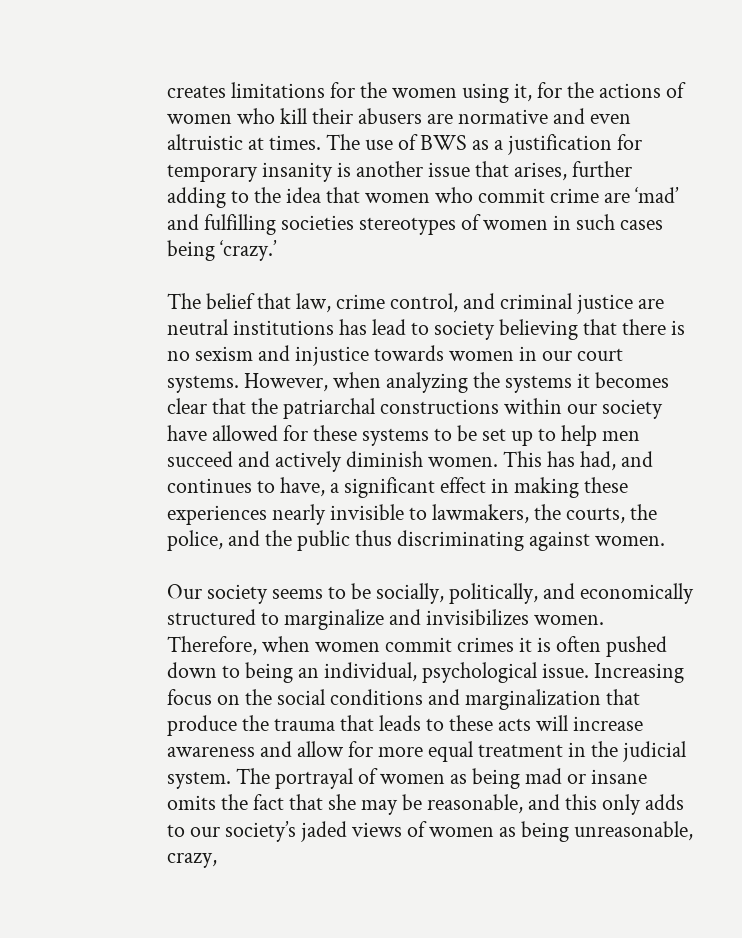creates limitations for the women using it, for the actions of women who kill their abusers are normative and even altruistic at times. The use of BWS as a justification for temporary insanity is another issue that arises, further adding to the idea that women who commit crime are ‘mad’ and fulfilling societies stereotypes of women in such cases being ‘crazy.’

The belief that law, crime control, and criminal justice are neutral institutions has lead to society believing that there is no sexism and injustice towards women in our court systems. However, when analyzing the systems it becomes clear that the patriarchal constructions within our society have allowed for these systems to be set up to help men succeed and actively diminish women. This has had, and continues to have, a significant effect in making these experiences nearly invisible to lawmakers, the courts, the police, and the public thus discriminating against women.

Our society seems to be socially, politically, and economically structured to marginalize and invisibilizes women.  Therefore, when women commit crimes it is often pushed down to being an individual, psychological issue. Increasing focus on the social conditions and marginalization that produce the trauma that leads to these acts will increase awareness and allow for more equal treatment in the judicial system. The portrayal of women as being mad or insane omits the fact that she may be reasonable, and this only adds to our society’s jaded views of women as being unreasonable, crazy,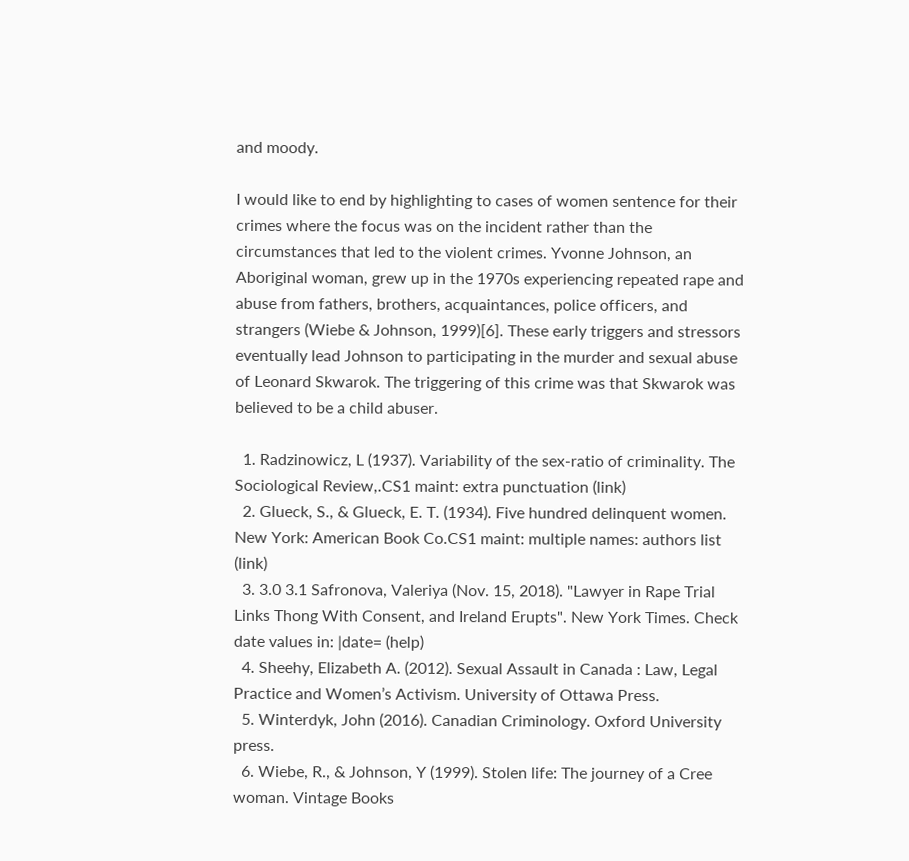and moody.

I would like to end by highlighting to cases of women sentence for their crimes where the focus was on the incident rather than the circumstances that led to the violent crimes. Yvonne Johnson, an Aboriginal woman, grew up in the 1970s experiencing repeated rape and abuse from fathers, brothers, acquaintances, police officers, and strangers (Wiebe & Johnson, 1999)[6]. These early triggers and stressors eventually lead Johnson to participating in the murder and sexual abuse of Leonard Skwarok. The triggering of this crime was that Skwarok was believed to be a child abuser.

  1. Radzinowicz, L (1937). Variability of the sex-ratio of criminality. The Sociological Review,.CS1 maint: extra punctuation (link)
  2. Glueck, S., & Glueck, E. T. (1934). Five hundred delinquent women. New York: American Book Co.CS1 maint: multiple names: authors list (link)
  3. 3.0 3.1 Safronova, Valeriya (Nov. 15, 2018). "Lawyer in Rape Trial Links Thong With Consent, and Ireland Erupts". New York Times. Check date values in: |date= (help)
  4. Sheehy, Elizabeth A. (2012). Sexual Assault in Canada : Law, Legal Practice and Women’s Activism. University of Ottawa Press.
  5. Winterdyk, John (2016). Canadian Criminology. Oxford University press.
  6. Wiebe, R., & Johnson, Y (1999). Stolen life: The journey of a Cree woman. Vintage Books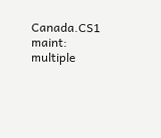Canada.CS1 maint: multiple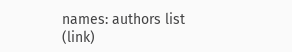names: authors list (link)